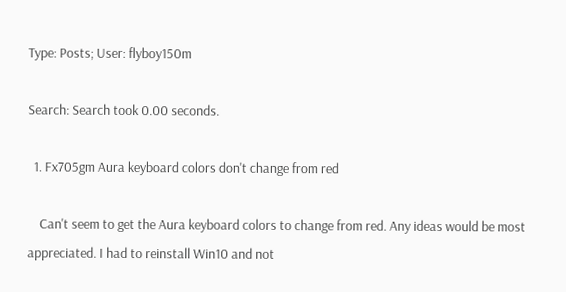Type: Posts; User: flyboy150m

Search: Search took 0.00 seconds.

  1. Fx705gm Aura keyboard colors don't change from red

    Can't seem to get the Aura keyboard colors to change from red. Any ideas would be most appreciated. I had to reinstall Win10 and not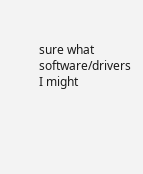sure what software/drivers I might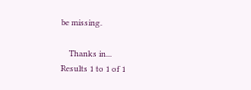be missing.

    Thanks in...
Results 1 to 1 of 1